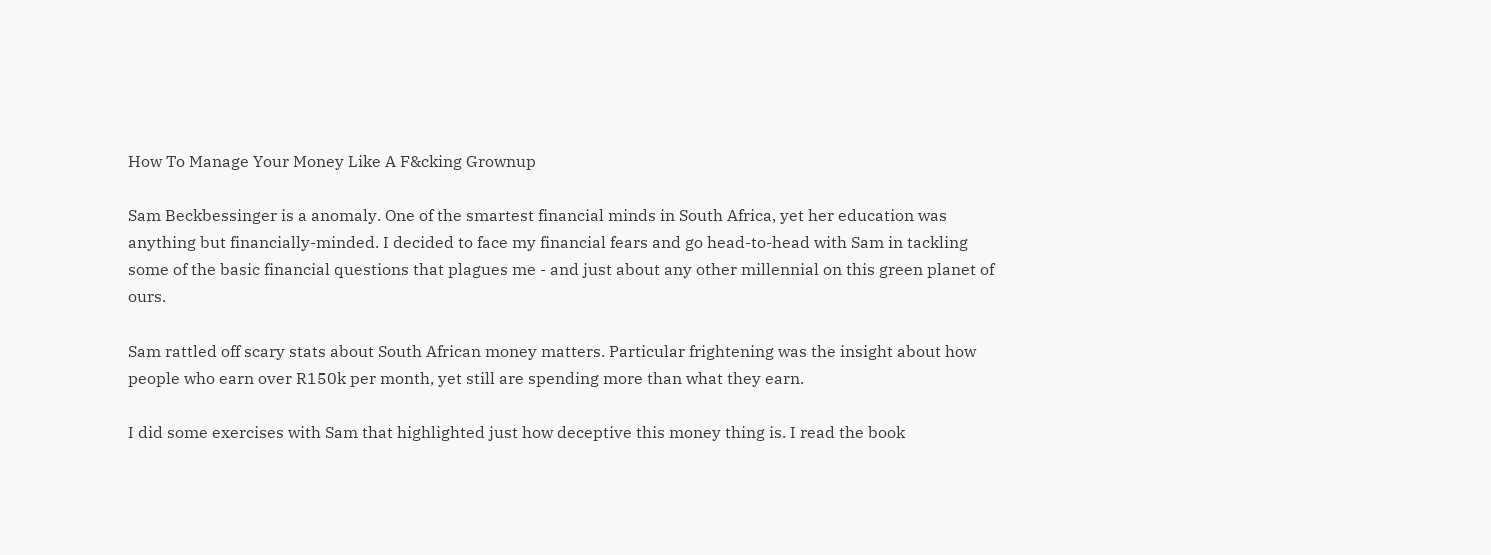How To Manage Your Money Like A F&cking Grownup

Sam Beckbessinger is a anomaly. One of the smartest financial minds in South Africa, yet her education was anything but financially-minded. I decided to face my financial fears and go head-to-head with Sam in tackling some of the basic financial questions that plagues me - and just about any other millennial on this green planet of ours.

Sam rattled off scary stats about South African money matters. Particular frightening was the insight about how people who earn over R150k per month, yet still are spending more than what they earn.

I did some exercises with Sam that highlighted just how deceptive this money thing is. I read the book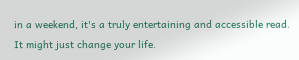in a weekend, it's a truly entertaining and accessible read. It might just change your life.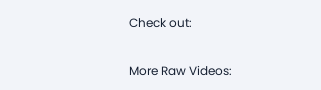Check out:

More Raw Videos: